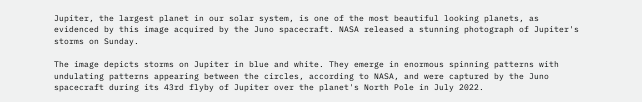Jupiter, the largest planet in our solar system, is one of the most beautiful looking planets, as evidenced by this image acquired by the Juno spacecraft. NASA released a stunning photograph of Jupiter's storms on Sunday.

The image depicts storms on Jupiter in blue and white. They emerge in enormous spinning patterns with undulating patterns appearing between the circles, according to NASA, and were captured by the Juno spacecraft during its 43rd flyby of Jupiter over the planet's North Pole in July 2022.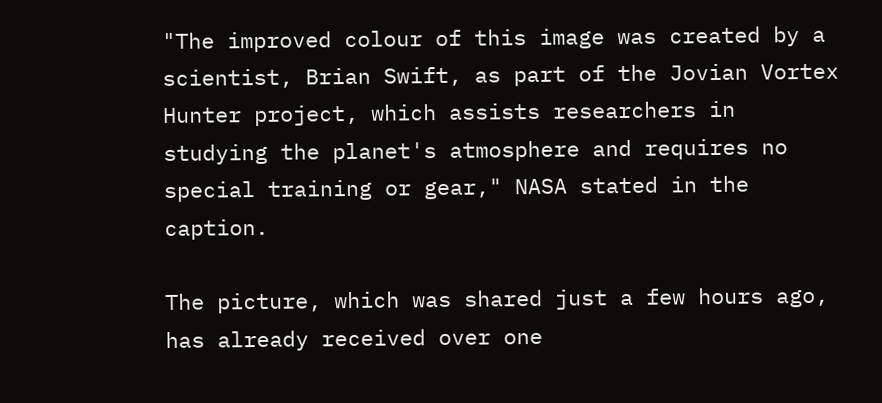"The improved colour of this image was created by a scientist, Brian Swift, as part of the Jovian Vortex Hunter project, which assists researchers in studying the planet's atmosphere and requires no special training or gear," NASA stated in the caption.

The picture, which was shared just a few hours ago, has already received over one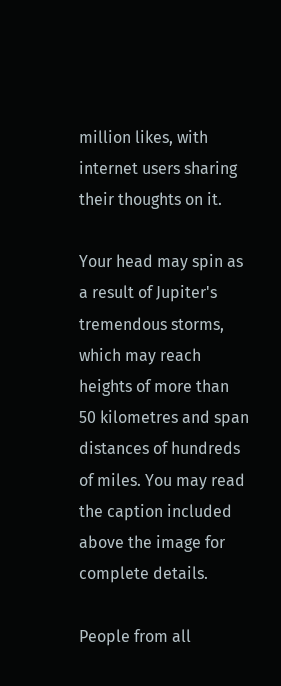million likes, with internet users sharing their thoughts on it.

Your head may spin as a result of Jupiter's tremendous storms, which may reach heights of more than 50 kilometres and span distances of hundreds of miles. You may read the caption included above the image for complete details.

People from all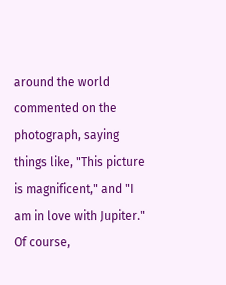around the world commented on the photograph, saying things like, "This picture is magnificent," and "I am in love with Jupiter." Of course,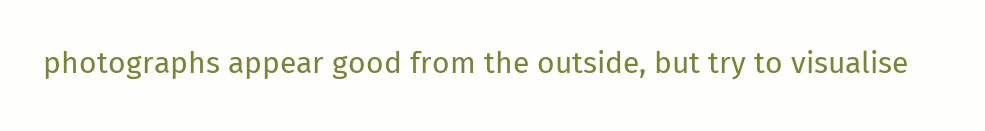photographs appear good from the outside, but try to visualise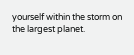yourself within the storm on the largest planet.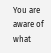You are aware of what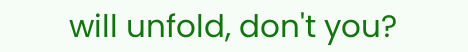will unfold, don't you?